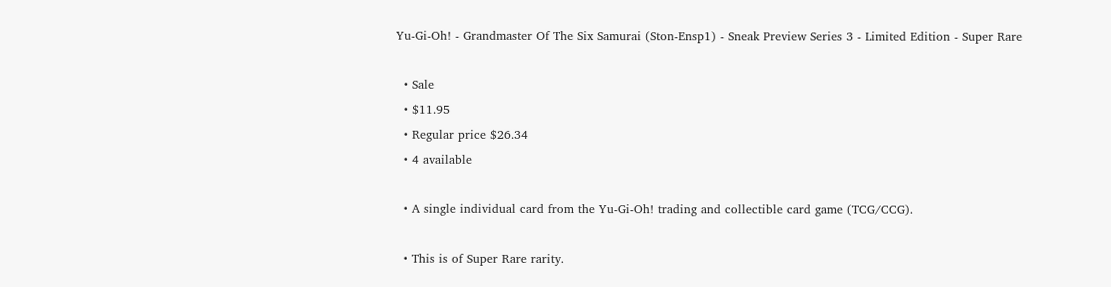Yu-Gi-Oh! - Grandmaster Of The Six Samurai (Ston-Ensp1) - Sneak Preview Series 3 - Limited Edition - Super Rare

  • Sale
  • $11.95
  • Regular price $26.34
  • 4 available

  • A single individual card from the Yu-Gi-Oh! trading and collectible card game (TCG/CCG).

  • This is of Super Rare rarity.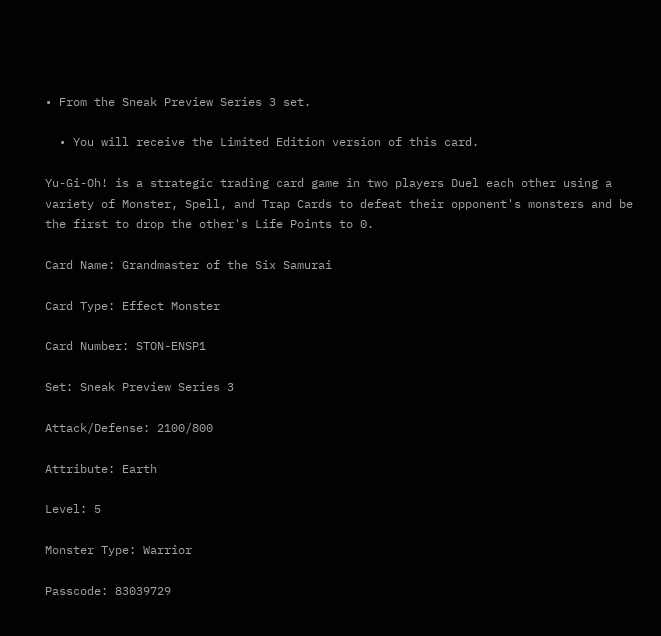• From the Sneak Preview Series 3 set.

  • You will receive the Limited Edition version of this card.

Yu-Gi-Oh! is a strategic trading card game in two players Duel each other using a variety of Monster, Spell, and Trap Cards to defeat their opponent's monsters and be the first to drop the other's Life Points to 0.

Card Name: Grandmaster of the Six Samurai

Card Type: Effect Monster

Card Number: STON-ENSP1

Set: Sneak Preview Series 3

Attack/Defense: 2100/800

Attribute: Earth

Level: 5

Monster Type: Warrior

Passcode: 83039729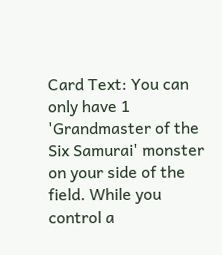Card Text: You can only have 1 'Grandmaster of the Six Samurai' monster on your side of the field. While you control a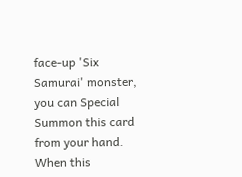face-up 'Six Samurai' monster, you can Special Summon this card from your hand. When this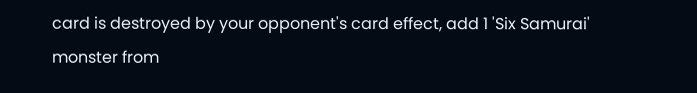card is destroyed by your opponent's card effect, add 1 'Six Samurai' monster from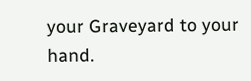your Graveyard to your hand.